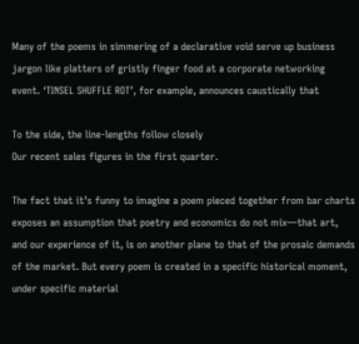Many of the poems in simmering of a declarative void serve up business jargon like platters of gristly finger food at a corporate networking event. ‘TINSEL SHUFFLE ROT’, for example, announces caustically that

To the side, the line-lengths follow closely
Our recent sales figures in the first quarter.

The fact that it’s funny to imagine a poem pieced together from bar charts exposes an assumption that poetry and economics do not mix—that art, and our experience of it, is on another plane to that of the prosaic demands of the market. But every poem is created in a specific historical moment, under specific material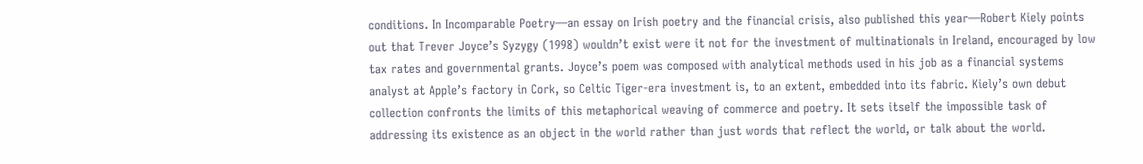conditions. In Incomparable Poetry—an essay on Irish poetry and the financial crisis, also published this year—Robert Kiely points out that Trever Joyce’s Syzygy (1998) wouldn’t exist were it not for the investment of multinationals in Ireland, encouraged by low tax rates and governmental grants. Joyce’s poem was composed with analytical methods used in his job as a financial systems analyst at Apple’s factory in Cork, so Celtic Tiger-era investment is, to an extent, embedded into its fabric. Kiely’s own debut collection confronts the limits of this metaphorical weaving of commerce and poetry. It sets itself the impossible task of addressing its existence as an object in the world rather than just words that reflect the world, or talk about the world.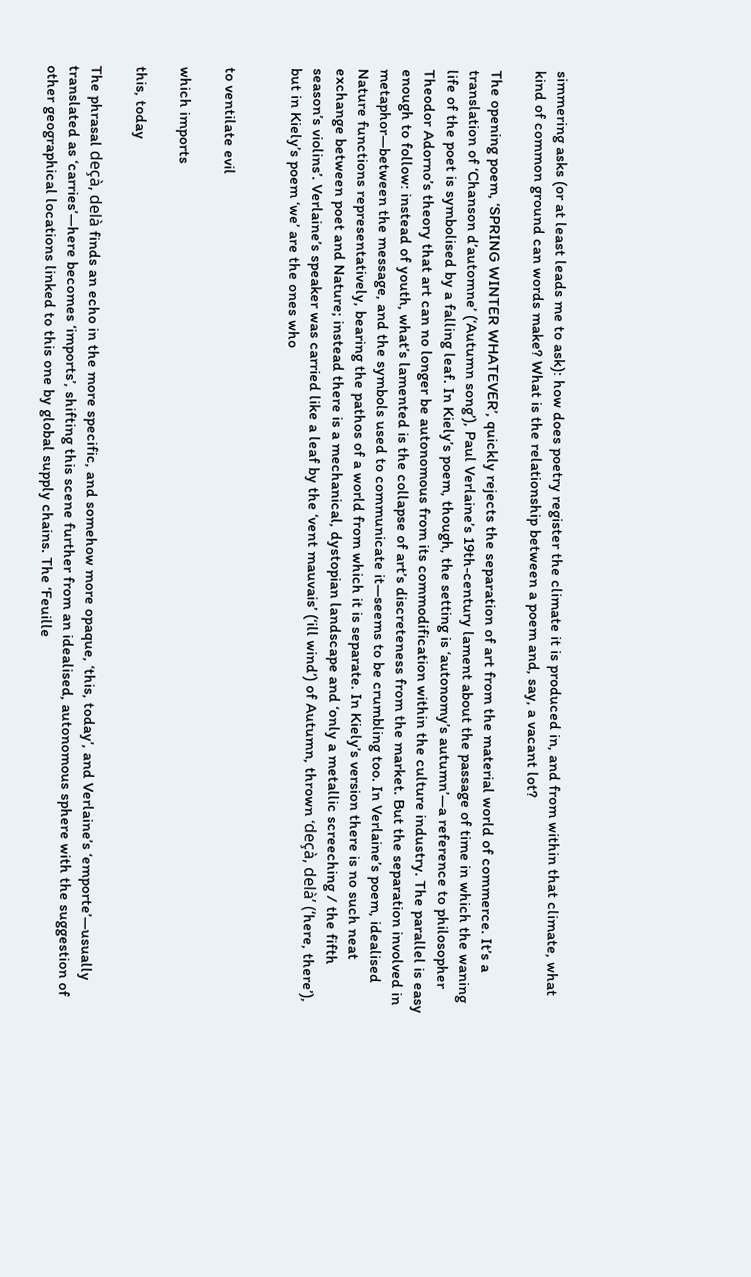simmering asks (or at least leads me to ask): how does poetry register the climate it is produced in, and from within that climate, what kind of common ground can words make? What is the relationship between a poem and, say, a vacant lot?

The opening poem, ‘SPRING WINTER WHATEVER’, quickly rejects the separation of art from the material world of commerce. It’s a translation of ‘Chanson d’automne’ (‘Autumn song’), Paul Verlaine’s 19th-century lament about the passage of time in which the waning life of the poet is symbolised by a falling leaf. In Kiely’s poem, though, the setting is ‘autonomy’s autumn’—a reference to philosopher Theodor Adorno’s theory that art can no longer be autonomous from its commodification within the culture industry. The parallel is easy enough to follow: instead of youth, what’s lamented is the collapse of art’s discreteness from the market. But the separation involved in metaphor—between the message, and the symbols used to communicate it—seems to be crumbling too. In Verlaine’s poem, idealised Nature functions representatively, bearing the pathos of a world from which it is separate. In Kiely’s version there is no such neat exchange between poet and Nature; instead there is a mechanical, dystopian landscape and ‘only a metallic screeching / the fifth season’s violins’. Verlaine’s speaker was carried like a leaf by the ‘vent mauvais’ (‘ill wind’) of Autumn, thrown ‘deçà, delà’ (‘here, there’), but in Kiely’s poem ‘we’ are the ones who


to ventilate evil

which imports

this, today

The phrasal deçà, delà finds an echo in the more specific, and somehow more opaque, ‘this, today’, and Verlaine’s ‘emporte’—usually translated as ‘carries’—here becomes ‘imports’, shifting this scene further from an idealised, autonomous sphere with the suggestion of other geographical locations linked to this one by global supply chains. The ‘Feuille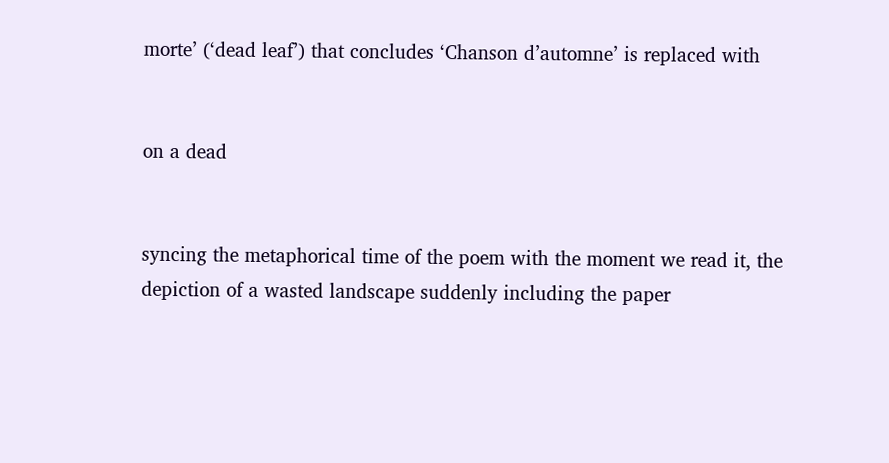morte’ (‘dead leaf’) that concludes ‘Chanson d’automne’ is replaced with


on a dead


syncing the metaphorical time of the poem with the moment we read it, the depiction of a wasted landscape suddenly including the paper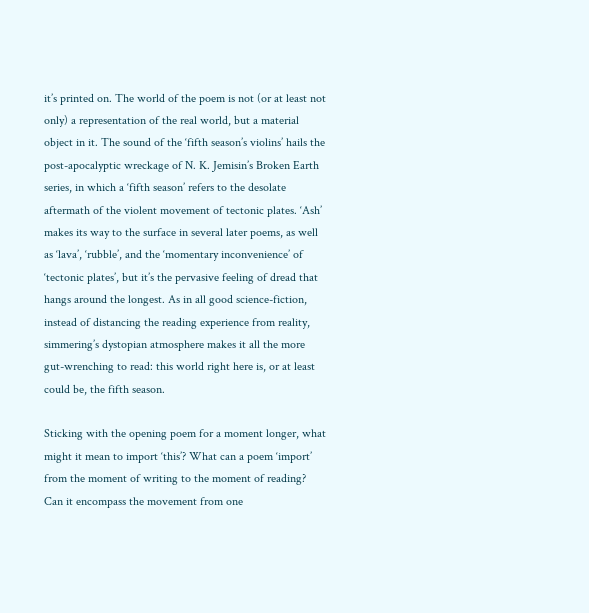it’s printed on. The world of the poem is not (or at least not only) a representation of the real world, but a material object in it. The sound of the ‘fifth season’s violins’ hails the post-apocalyptic wreckage of N. K. Jemisin’s Broken Earth series, in which a ‘fifth season’ refers to the desolate aftermath of the violent movement of tectonic plates. ‘Ash’ makes its way to the surface in several later poems, as well as ‘lava’, ‘rubble’, and the ‘momentary inconvenience’ of ‘tectonic plates’, but it’s the pervasive feeling of dread that hangs around the longest. As in all good science-fiction, instead of distancing the reading experience from reality, simmering’s dystopian atmosphere makes it all the more gut-wrenching to read: this world right here is, or at least could be, the fifth season.

Sticking with the opening poem for a moment longer, what might it mean to import ‘this’? What can a poem ‘import’ from the moment of writing to the moment of reading? Can it encompass the movement from one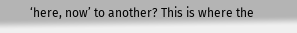‘here, now’ to another? This is where the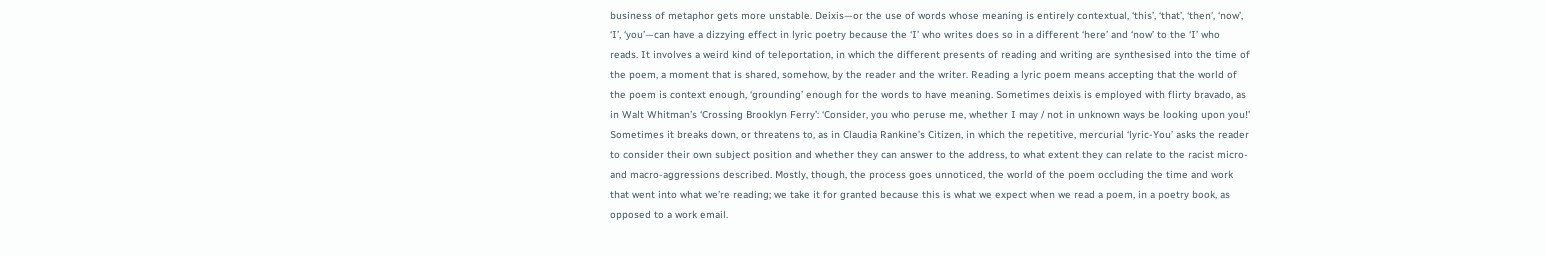business of metaphor gets more unstable. Deixis—or the use of words whose meaning is entirely contextual, ‘this’, ‘that’, ‘then’, ‘now’, ‘I’, ‘you’—can have a dizzying effect in lyric poetry because the ‘I’ who writes does so in a different ‘here’ and ‘now’ to the ‘I’ who reads. It involves a weird kind of teleportation, in which the different presents of reading and writing are synthesised into the time of the poem, a moment that is shared, somehow, by the reader and the writer. Reading a lyric poem means accepting that the world of the poem is context enough, ‘grounding’ enough for the words to have meaning. Sometimes deixis is employed with flirty bravado, as in Walt Whitman’s ‘Crossing Brooklyn Ferry’: ‘Consider, you who peruse me, whether I may / not in unknown ways be looking upon you!’ Sometimes it breaks down, or threatens to, as in Claudia Rankine’s Citizen, in which the repetitive, mercurial ‘lyric-You’ asks the reader to consider their own subject position and whether they can answer to the address, to what extent they can relate to the racist micro- and macro-aggressions described. Mostly, though, the process goes unnoticed, the world of the poem occluding the time and work that went into what we’re reading; we take it for granted because this is what we expect when we read a poem, in a poetry book, as opposed to a work email.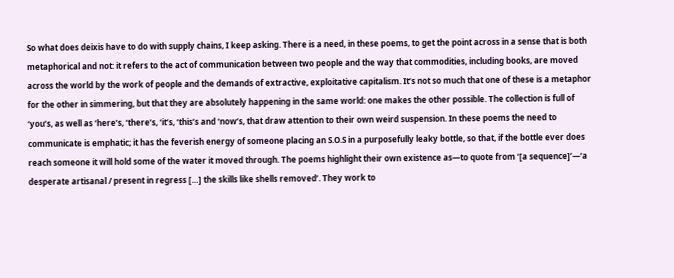So what does deixis have to do with supply chains, I keep asking. There is a need, in these poems, to get the point across in a sense that is both metaphorical and not: it refers to the act of communication between two people and the way that commodities, including books, are moved across the world by the work of people and the demands of extractive, exploitative capitalism. It’s not so much that one of these is a metaphor for the other in simmering, but that they are absolutely happening in the same world: one makes the other possible. The collection is full of ‘you’s, as well as ‘here’s, ‘there’s, ‘it’s, ‘this’s and ‘now’s, that draw attention to their own weird suspension. In these poems the need to communicate is emphatic; it has the feverish energy of someone placing an S.O.S in a purposefully leaky bottle, so that, if the bottle ever does reach someone it will hold some of the water it moved through. The poems highlight their own existence as—to quote from ‘[a sequence]’—‘a desperate artisanal / present in regress […] the skills like shells removed’. They work to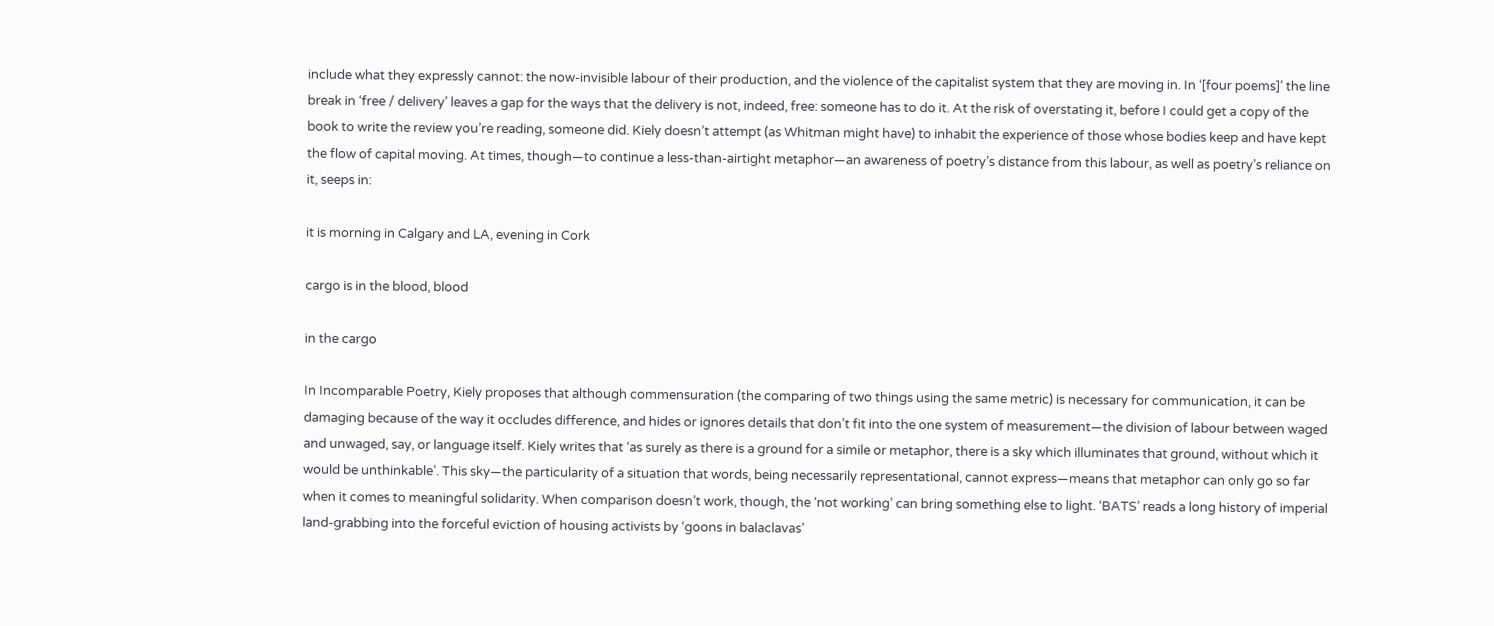include what they expressly cannot: the now-invisible labour of their production, and the violence of the capitalist system that they are moving in. In ‘[four poems]’ the line break in ‘free / delivery’ leaves a gap for the ways that the delivery is not, indeed, free: someone has to do it. At the risk of overstating it, before I could get a copy of the book to write the review you’re reading, someone did. Kiely doesn’t attempt (as Whitman might have) to inhabit the experience of those whose bodies keep and have kept the flow of capital moving. At times, though—to continue a less-than-airtight metaphor—an awareness of poetry’s distance from this labour, as well as poetry’s reliance on it, seeps in:

it is morning in Calgary and LA, evening in Cork

cargo is in the blood, blood

in the cargo

In Incomparable Poetry, Kiely proposes that although commensuration (the comparing of two things using the same metric) is necessary for communication, it can be damaging because of the way it occludes difference, and hides or ignores details that don’t fit into the one system of measurement—the division of labour between waged and unwaged, say, or language itself. Kiely writes that ‘as surely as there is a ground for a simile or metaphor, there is a sky which illuminates that ground, without which it would be unthinkable’. This sky—the particularity of a situation that words, being necessarily representational, cannot express—means that metaphor can only go so far when it comes to meaningful solidarity. When comparison doesn’t work, though, the ‘not working’ can bring something else to light. ‘BATS’ reads a long history of imperial land-grabbing into the forceful eviction of housing activists by ‘goons in balaclavas’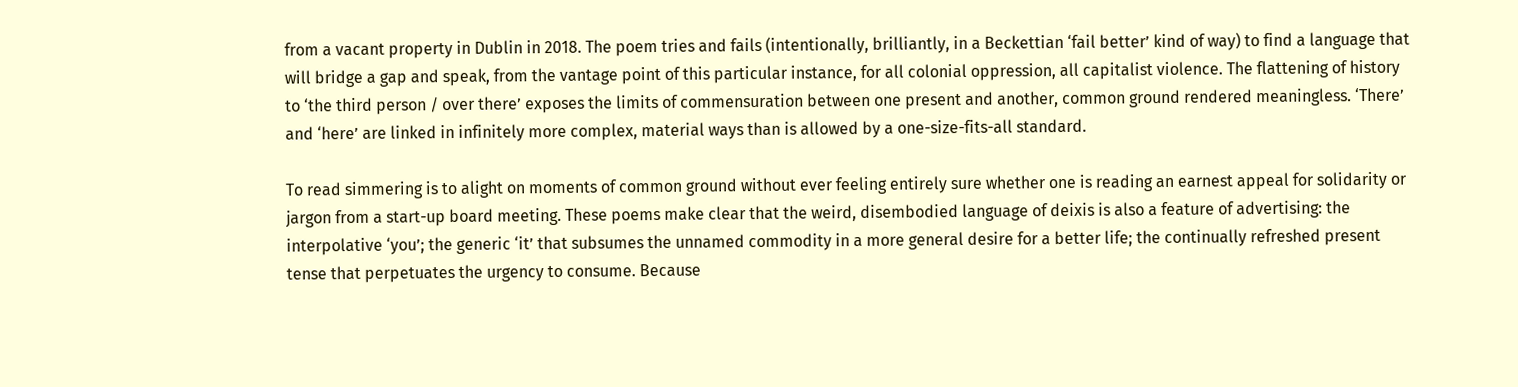from a vacant property in Dublin in 2018. The poem tries and fails (intentionally, brilliantly, in a Beckettian ‘fail better’ kind of way) to find a language that will bridge a gap and speak, from the vantage point of this particular instance, for all colonial oppression, all capitalist violence. The flattening of history to ‘the third person / over there’ exposes the limits of commensuration between one present and another, common ground rendered meaningless. ‘There’ and ‘here’ are linked in infinitely more complex, material ways than is allowed by a one-size-fits-all standard.

To read simmering is to alight on moments of common ground without ever feeling entirely sure whether one is reading an earnest appeal for solidarity or jargon from a start-up board meeting. These poems make clear that the weird, disembodied language of deixis is also a feature of advertising: the interpolative ‘you’; the generic ‘it’ that subsumes the unnamed commodity in a more general desire for a better life; the continually refreshed present tense that perpetuates the urgency to consume. Because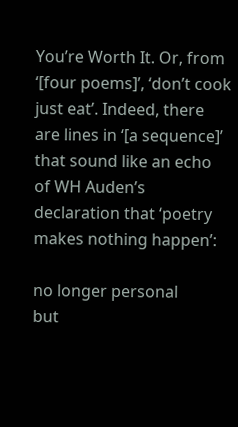You’re Worth It. Or, from ‘[four poems]’, ‘don’t cook just eat’. Indeed, there are lines in ‘[a sequence]’ that sound like an echo of WH Auden’s declaration that ‘poetry makes nothing happen’:

no longer personal
but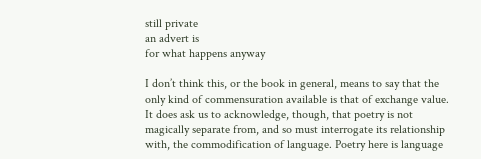still private
an advert is
for what happens anyway

I don’t think this, or the book in general, means to say that the only kind of commensuration available is that of exchange value. It does ask us to acknowledge, though, that poetry is not magically separate from, and so must interrogate its relationship with, the commodification of language. Poetry here is language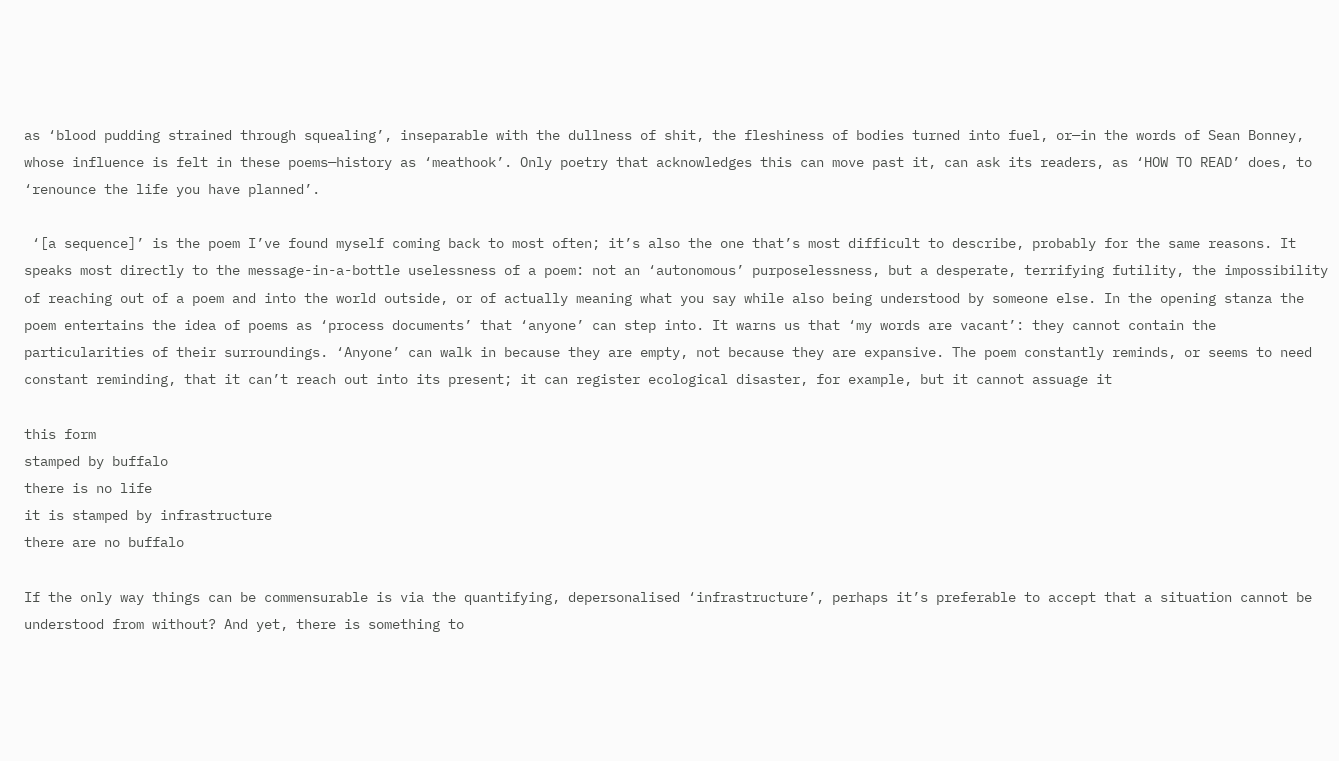as ‘blood pudding strained through squealing’, inseparable with the dullness of shit, the fleshiness of bodies turned into fuel, or—in the words of Sean Bonney, whose influence is felt in these poems—history as ‘meathook’. Only poetry that acknowledges this can move past it, can ask its readers, as ‘HOW TO READ’ does, to ‘renounce the life you have planned’.

 ‘[a sequence]’ is the poem I’ve found myself coming back to most often; it’s also the one that’s most difficult to describe, probably for the same reasons. It speaks most directly to the message-in-a-bottle uselessness of a poem: not an ‘autonomous’ purposelessness, but a desperate, terrifying futility, the impossibility of reaching out of a poem and into the world outside, or of actually meaning what you say while also being understood by someone else. In the opening stanza the poem entertains the idea of poems as ‘process documents’ that ‘anyone’ can step into. It warns us that ‘my words are vacant’: they cannot contain the particularities of their surroundings. ‘Anyone’ can walk in because they are empty, not because they are expansive. The poem constantly reminds, or seems to need constant reminding, that it can’t reach out into its present; it can register ecological disaster, for example, but it cannot assuage it

this form
stamped by buffalo
there is no life
it is stamped by infrastructure
there are no buffalo

If the only way things can be commensurable is via the quantifying, depersonalised ‘infrastructure’, perhaps it’s preferable to accept that a situation cannot be understood from without? And yet, there is something to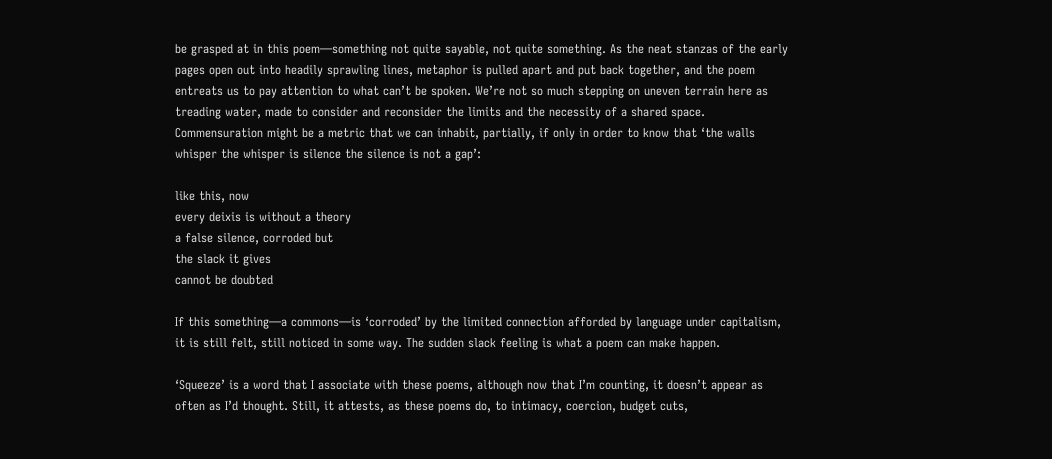be grasped at in this poem—something not quite sayable, not quite something. As the neat stanzas of the early pages open out into headily sprawling lines, metaphor is pulled apart and put back together, and the poem entreats us to pay attention to what can’t be spoken. We’re not so much stepping on uneven terrain here as treading water, made to consider and reconsider the limits and the necessity of a shared space. Commensuration might be a metric that we can inhabit, partially, if only in order to know that ‘the walls whisper the whisper is silence the silence is not a gap’:

like this, now
every deixis is without a theory
a false silence, corroded but
the slack it gives
cannot be doubted

If this something—a commons—is ‘corroded’ by the limited connection afforded by language under capitalism, it is still felt, still noticed in some way. The sudden slack feeling is what a poem can make happen.

‘Squeeze’ is a word that I associate with these poems, although now that I’m counting, it doesn’t appear as often as I’d thought. Still, it attests, as these poems do, to intimacy, coercion, budget cuts,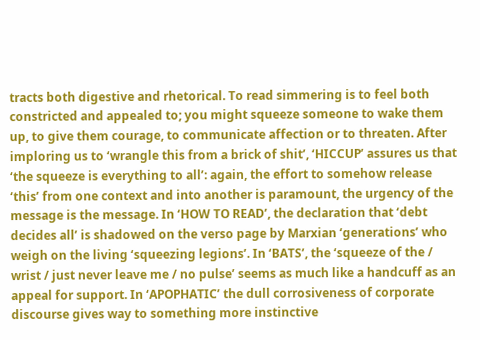tracts both digestive and rhetorical. To read simmering is to feel both constricted and appealed to; you might squeeze someone to wake them up, to give them courage, to communicate affection or to threaten. After imploring us to ‘wrangle this from a brick of shit’, ‘HICCUP’ assures us that ‘the squeeze is everything to all’: again, the effort to somehow release ‘this’ from one context and into another is paramount, the urgency of the message is the message. In ‘HOW TO READ’, the declaration that ‘debt decides all’ is shadowed on the verso page by Marxian ‘generations’ who weigh on the living ‘squeezing legions’. In ‘BATS’, the ‘squeeze of the / wrist / just never leave me / no pulse’ seems as much like a handcuff as an appeal for support. In ‘APOPHATIC’ the dull corrosiveness of corporate discourse gives way to something more instinctive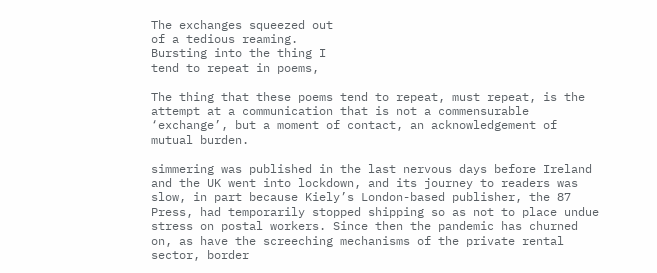The exchanges squeezed out
of a tedious reaming.
Bursting into the thing I
tend to repeat in poems,

The thing that these poems tend to repeat, must repeat, is the attempt at a communication that is not a commensurable ‘exchange’, but a moment of contact, an acknowledgement of mutual burden.

simmering was published in the last nervous days before Ireland and the UK went into lockdown, and its journey to readers was slow, in part because Kiely’s London-based publisher, the 87 Press, had temporarily stopped shipping so as not to place undue stress on postal workers. Since then the pandemic has churned on, as have the screeching mechanisms of the private rental sector, border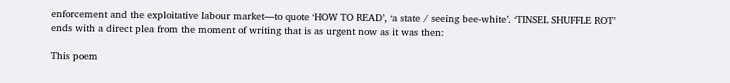enforcement and the exploitative labour market—to quote ‘HOW TO READ’, ‘a state / seeing bee-white’. ‘TINSEL SHUFFLE ROT’ ends with a direct plea from the moment of writing that is as urgent now as it was then:

This poem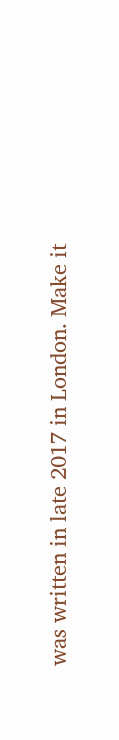was written in late 2017 in London. Make it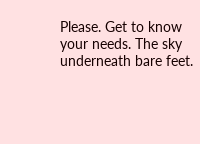Please. Get to know your needs. The sky underneath bare feet.